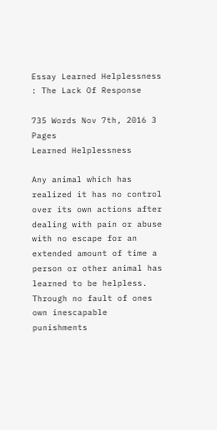Essay Learned Helplessness : The Lack Of Response

735 Words Nov 7th, 2016 3 Pages
Learned Helplessness

Any animal which has realized it has no control over its own actions after dealing with pain or abuse with no escape for an extended amount of time a person or other animal has learned to be helpless. Through no fault of ones own inescapable punishments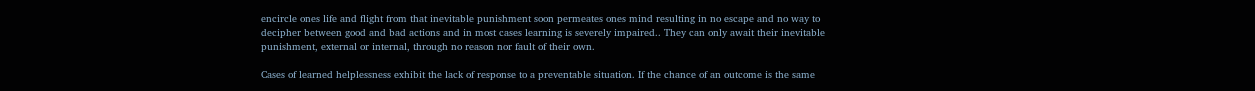encircle ones life and flight from that inevitable punishment soon permeates ones mind resulting in no escape and no way to decipher between good and bad actions and in most cases learning is severely impaired.. They can only await their inevitable punishment, external or internal, through no reason nor fault of their own.

Cases of learned helplessness exhibit the lack of response to a preventable situation. If the chance of an outcome is the same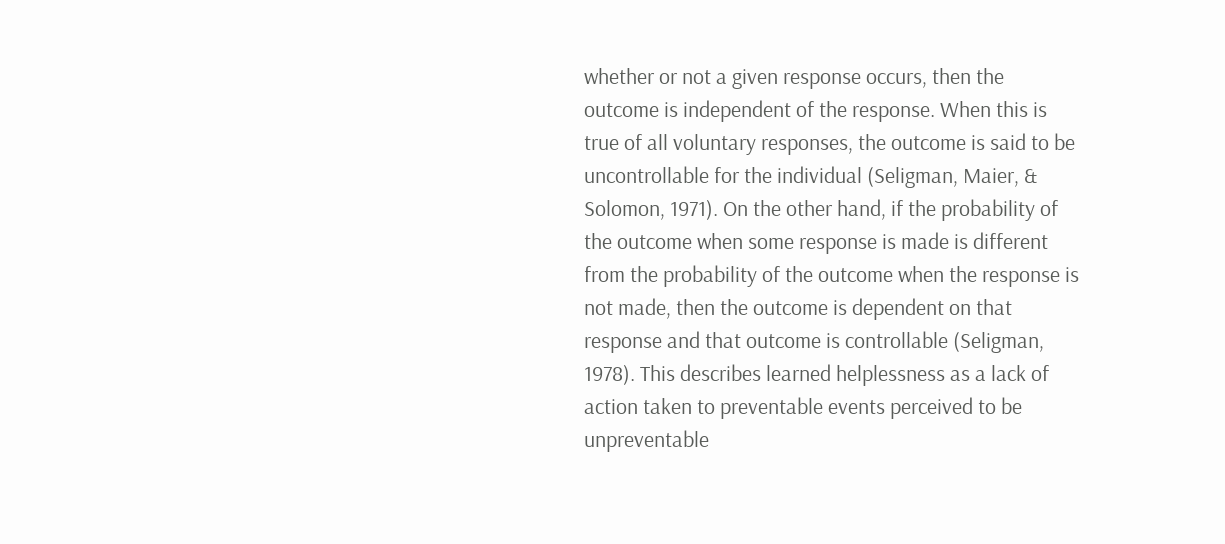whether or not a given response occurs, then the outcome is independent of the response. When this is true of all voluntary responses, the outcome is said to be uncontrollable for the individual (Seligman, Maier, & Solomon, 1971). On the other hand, if the probability of the outcome when some response is made is different from the probability of the outcome when the response is not made, then the outcome is dependent on that response and that outcome is controllable (Seligman, 1978). This describes learned helplessness as a lack of action taken to preventable events perceived to be unpreventable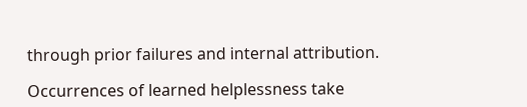through prior failures and internal attribution.

Occurrences of learned helplessness take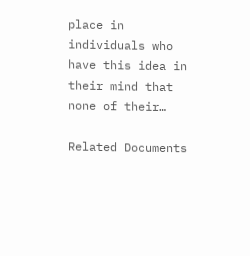place in individuals who have this idea in their mind that none of their…

Related Documents